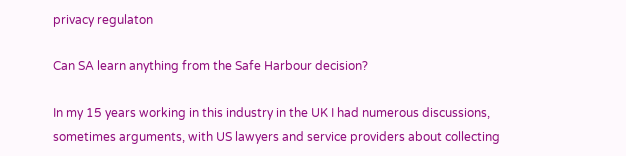privacy regulaton

Can SA learn anything from the Safe Harbour decision?

In my 15 years working in this industry in the UK I had numerous discussions, sometimes arguments, with US lawyers and service providers about collecting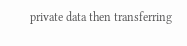private data then transferring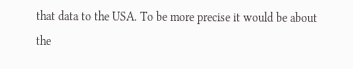that data to the USA. To be more precise it would be about the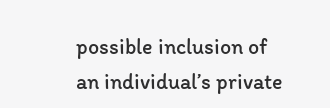possible inclusion of an individual’s private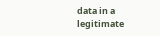data in a legitimate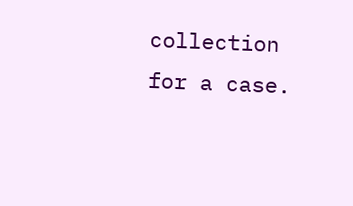collection for a case.